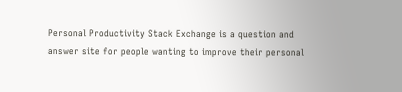Personal Productivity Stack Exchange is a question and answer site for people wanting to improve their personal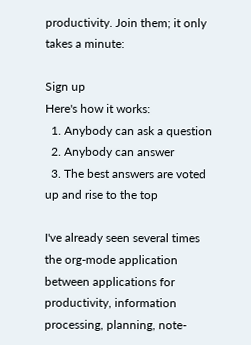productivity. Join them; it only takes a minute:

Sign up
Here's how it works:
  1. Anybody can ask a question
  2. Anybody can answer
  3. The best answers are voted up and rise to the top

I've already seen several times the org-mode application between applications for productivity, information processing, planning, note-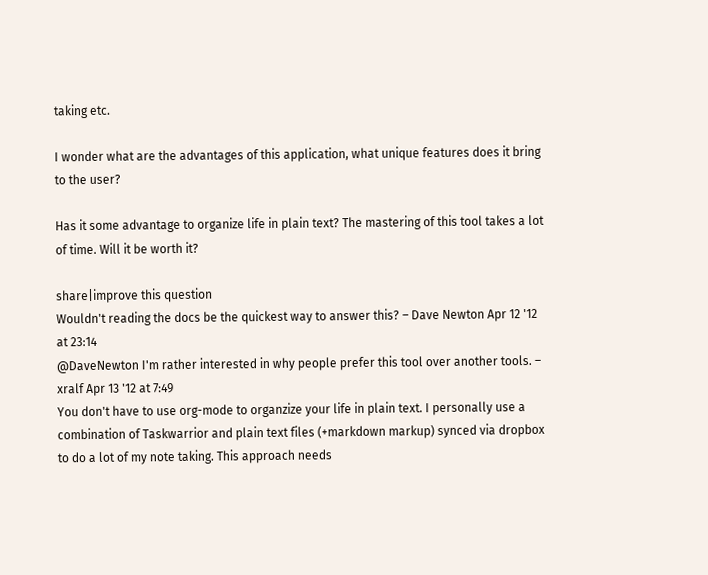taking etc.

I wonder what are the advantages of this application, what unique features does it bring to the user?

Has it some advantage to organize life in plain text? The mastering of this tool takes a lot of time. Will it be worth it?

share|improve this question
Wouldn't reading the docs be the quickest way to answer this? – Dave Newton Apr 12 '12 at 23:14
@DaveNewton I'm rather interested in why people prefer this tool over another tools. – xralf Apr 13 '12 at 7:49
You don't have to use org-mode to organzize your life in plain text. I personally use a combination of Taskwarrior and plain text files (+markdown markup) synced via dropbox to do a lot of my note taking. This approach needs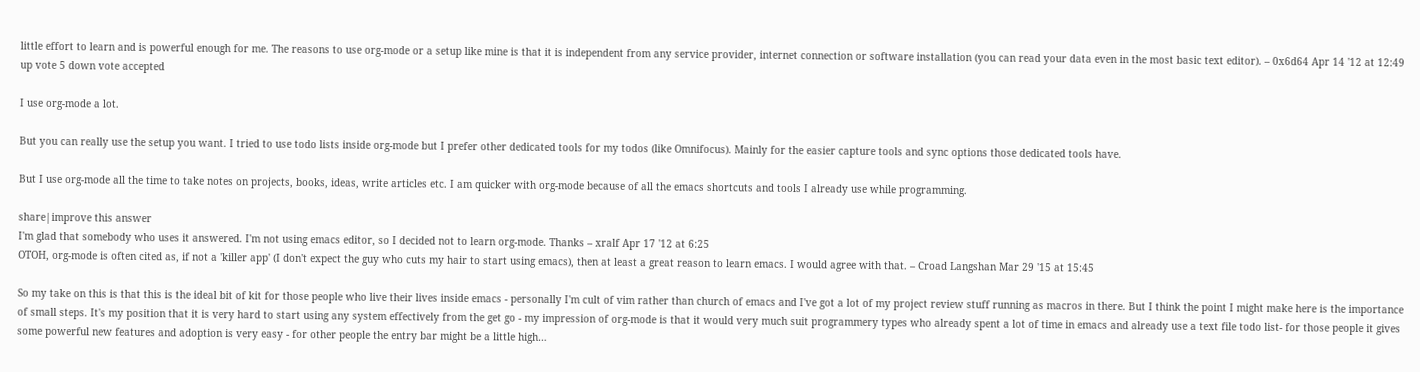little effort to learn and is powerful enough for me. The reasons to use org-mode or a setup like mine is that it is independent from any service provider, internet connection or software installation (you can read your data even in the most basic text editor). – 0x6d64 Apr 14 '12 at 12:49
up vote 5 down vote accepted

I use org-mode a lot.

But you can really use the setup you want. I tried to use todo lists inside org-mode but I prefer other dedicated tools for my todos (like Omnifocus). Mainly for the easier capture tools and sync options those dedicated tools have.

But I use org-mode all the time to take notes on projects, books, ideas, write articles etc. I am quicker with org-mode because of all the emacs shortcuts and tools I already use while programming.

share|improve this answer
I'm glad that somebody who uses it answered. I'm not using emacs editor, so I decided not to learn org-mode. Thanks – xralf Apr 17 '12 at 6:25
OTOH, org-mode is often cited as, if not a 'killer app' (I don't expect the guy who cuts my hair to start using emacs), then at least a great reason to learn emacs. I would agree with that. – Croad Langshan Mar 29 '15 at 15:45

So my take on this is that this is the ideal bit of kit for those people who live their lives inside emacs - personally I'm cult of vim rather than church of emacs and I've got a lot of my project review stuff running as macros in there. But I think the point I might make here is the importance of small steps. It's my position that it is very hard to start using any system effectively from the get go - my impression of org-mode is that it would very much suit programmery types who already spent a lot of time in emacs and already use a text file todo list- for those people it gives some powerful new features and adoption is very easy - for other people the entry bar might be a little high…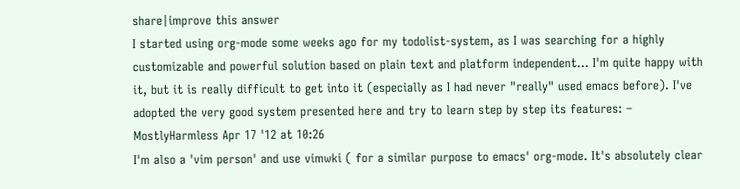share|improve this answer
I started using org-mode some weeks ago for my todolist-system, as I was searching for a highly customizable and powerful solution based on plain text and platform independent... I'm quite happy with it, but it is really difficult to get into it (especially as I had never "really" used emacs before). I've adopted the very good system presented here and try to learn step by step its features: – MostlyHarmless Apr 17 '12 at 10:26
I'm also a 'vim person' and use vimwki ( for a similar purpose to emacs' org-mode. It's absolutely clear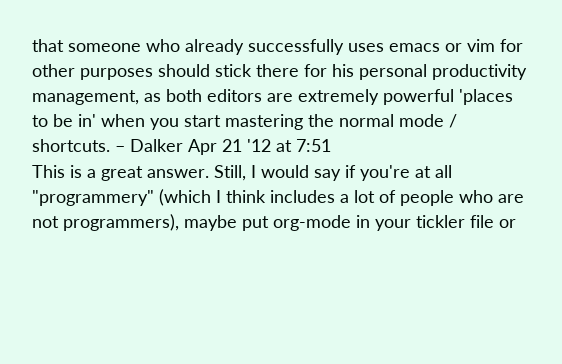that someone who already successfully uses emacs or vim for other purposes should stick there for his personal productivity management, as both editors are extremely powerful 'places to be in' when you start mastering the normal mode / shortcuts. – Dalker Apr 21 '12 at 7:51
This is a great answer. Still, I would say if you're at all "programmery" (which I think includes a lot of people who are not programmers), maybe put org-mode in your tickler file or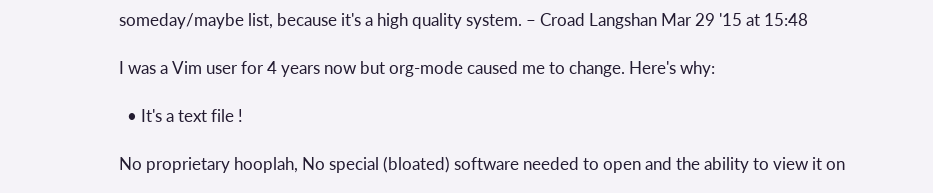someday/maybe list, because it's a high quality system. – Croad Langshan Mar 29 '15 at 15:48

I was a Vim user for 4 years now but org-mode caused me to change. Here's why:

  • It's a text file !

No proprietary hooplah, No special (bloated) software needed to open and the ability to view it on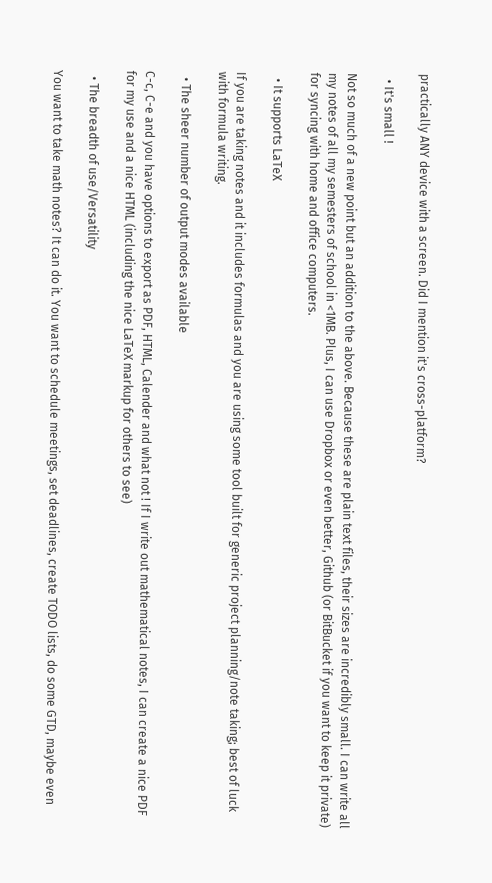practically ANY device with a screen. Did I mention it's cross-platform?

  • It's small !

Not so much of a new point but an addition to the above. Because these are plain text files, their sizes are incredibly small. I can write all my notes of all my semesters of school in <1MB. Plus, I can use Dropbox or even better, Github (or BitBucket if you want to keep it private) for syncing with home and office computers.

  • It supports LaTeX

If you are taking notes and it includes formulas and you are using some tool built for generic project planning/note taking; best of luck with formula writing.

  • The sheer number of output modes available

C-c, C-e and you have options to export as PDF, HTML, Calender and what not ! If I write out mathematical notes, I can create a nice PDF for my use and a nice HTML (including the nice LaTeX markup for others to see)

  • The breadth of use/Versatility

You want to take math notes? It can do it. You want to schedule meetings, set deadlines, create TODO lists, do some GTD, maybe even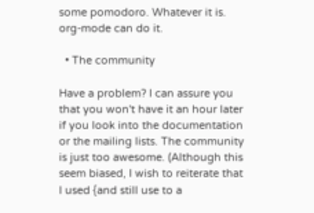some pomodoro. Whatever it is. org-mode can do it.

  • The community

Have a problem? I can assure you that you won't have it an hour later if you look into the documentation or the mailing lists. The community is just too awesome. (Although this seem biased, I wish to reiterate that I used {and still use to a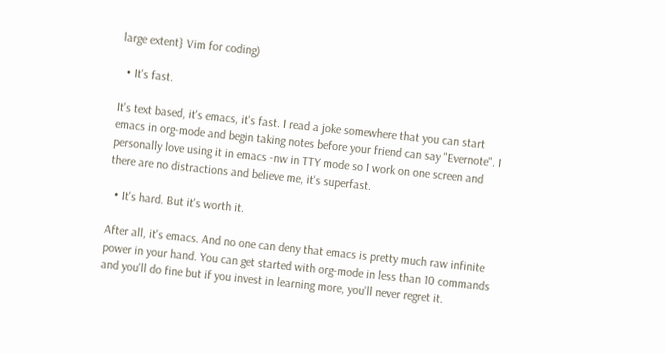large extent} Vim for coding)

  • It's fast.

It's text based, it's emacs, it's fast. I read a joke somewhere that you can start emacs in org-mode and begin taking notes before your friend can say "Evernote". I personally love using it in emacs -nw in TTY mode so I work on one screen and there are no distractions and believe me, it's superfast.

  • It's hard. But it's worth it.

After all, it's emacs. And no one can deny that emacs is pretty much raw infinite power in your hand. You can get started with org-mode in less than 10 commands and you'll do fine but if you invest in learning more, you'll never regret it.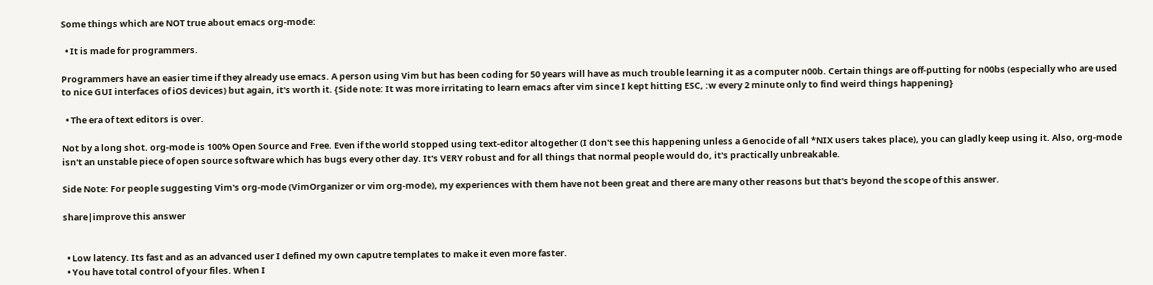Some things which are NOT true about emacs org-mode:

  • It is made for programmers.

Programmers have an easier time if they already use emacs. A person using Vim but has been coding for 50 years will have as much trouble learning it as a computer n00b. Certain things are off-putting for n00bs (especially who are used to nice GUI interfaces of iOS devices) but again, it's worth it. {Side note: It was more irritating to learn emacs after vim since I kept hitting ESC, :w every 2 minute only to find weird things happening}

  • The era of text editors is over.

Not by a long shot. org-mode is 100% Open Source and Free. Even if the world stopped using text-editor altogether (I don't see this happening unless a Genocide of all *NIX users takes place), you can gladly keep using it. Also, org-mode isn't an unstable piece of open source software which has bugs every other day. It's VERY robust and for all things that normal people would do, it's practically unbreakable.

Side Note: For people suggesting Vim's org-mode (VimOrganizer or vim org-mode), my experiences with them have not been great and there are many other reasons but that's beyond the scope of this answer.

share|improve this answer


  • Low latency. Its fast and as an advanced user I defined my own caputre templates to make it even more faster.
  • You have total control of your files. When I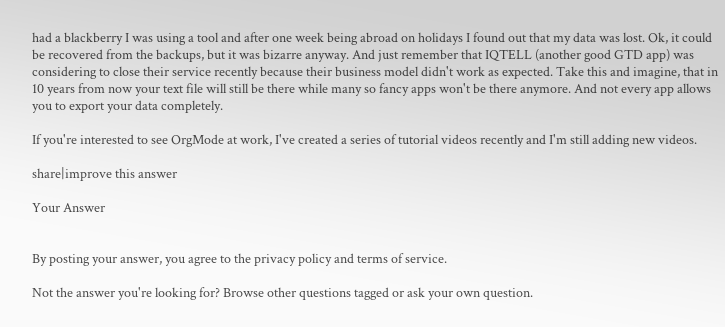had a blackberry I was using a tool and after one week being abroad on holidays I found out that my data was lost. Ok, it could be recovered from the backups, but it was bizarre anyway. And just remember that IQTELL (another good GTD app) was considering to close their service recently because their business model didn't work as expected. Take this and imagine, that in 10 years from now your text file will still be there while many so fancy apps won't be there anymore. And not every app allows you to export your data completely.

If you're interested to see OrgMode at work, I've created a series of tutorial videos recently and I'm still adding new videos.

share|improve this answer

Your Answer


By posting your answer, you agree to the privacy policy and terms of service.

Not the answer you're looking for? Browse other questions tagged or ask your own question.